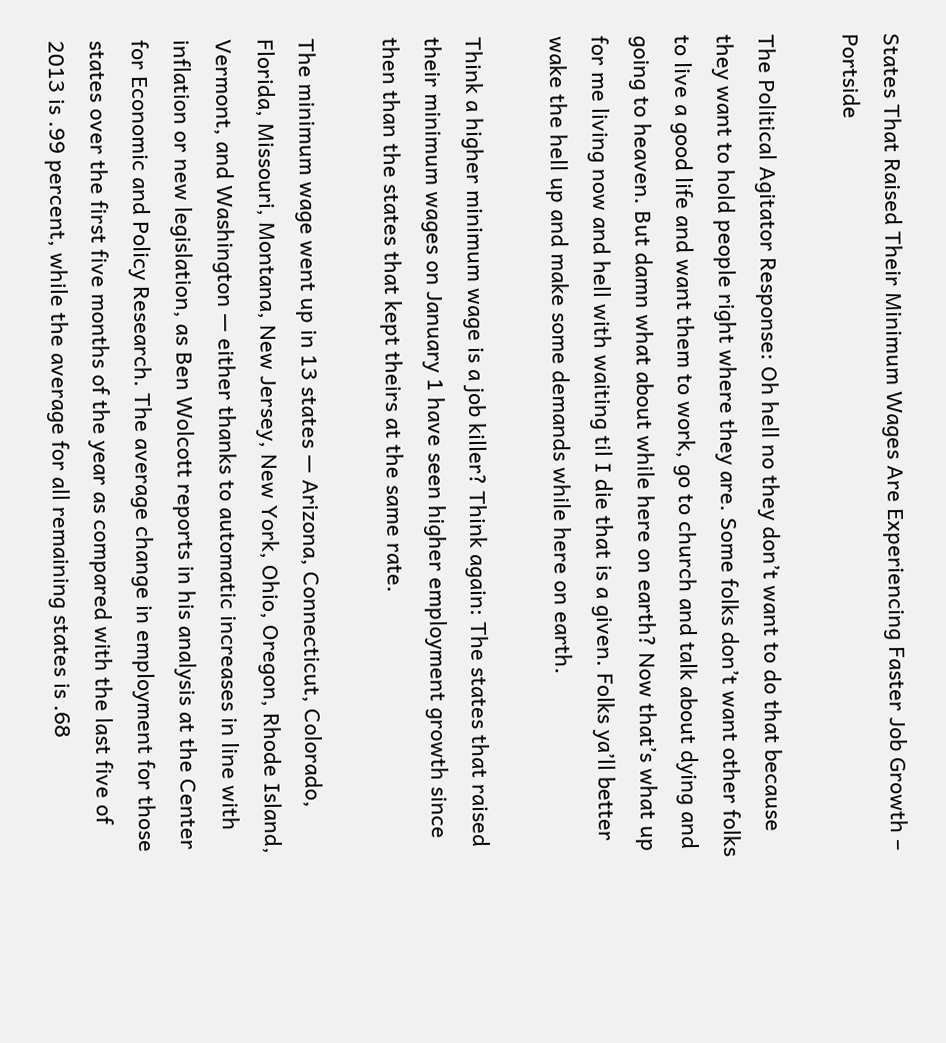States That Raised Their Minimum Wages Are Experiencing Faster Job Growth – Portside

The Political Agitator Response: Oh hell no they don’t want to do that because they want to hold people right where they are. Some folks don’t want other folks to live a good life and want them to work, go to church and talk about dying and going to heaven. But damn what about while here on earth? Now that’s what up for me living now and hell with waiting til I die that is a given. Folks ya’ll better wake the hell up and make some demands while here on earth.

Think a higher minimum wage is a job killer? Think again: The states that raised their minimum wages on January 1 have seen higher employment growth since then than the states that kept theirs at the same rate.

The minimum wage went up in 13 states — Arizona, Connecticut, Colorado, Florida, Missouri, Montana, New Jersey, New York, Ohio, Oregon, Rhode Island, Vermont, and Washington — either thanks to automatic increases in line with inflation or new legislation, as Ben Wolcott reports in his analysis at the Center for Economic and Policy Research. The average change in employment for those states over the first five months of the year as compared with the last five of 2013 is .99 percent, while the average for all remaining states is .68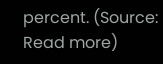percent. (Source: Read more)